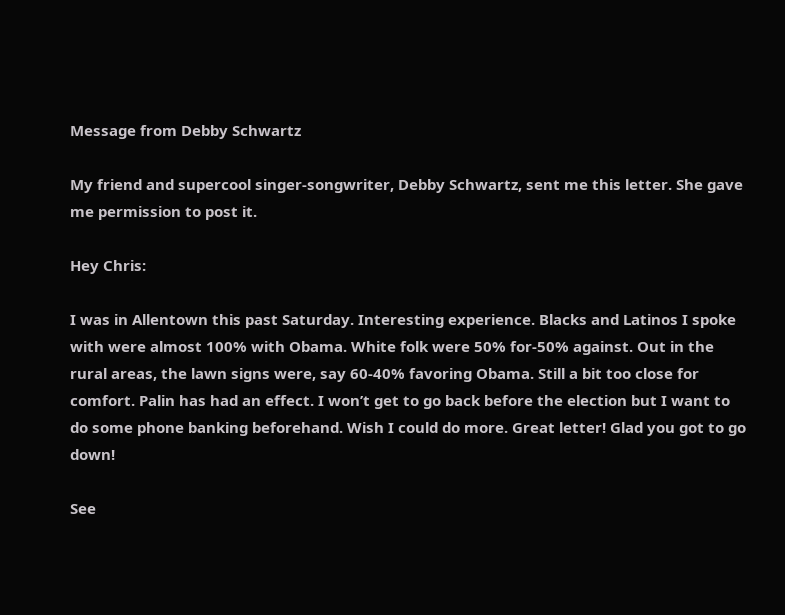Message from Debby Schwartz

My friend and supercool singer-songwriter, Debby Schwartz, sent me this letter. She gave me permission to post it.

Hey Chris:

I was in Allentown this past Saturday. Interesting experience. Blacks and Latinos I spoke with were almost 100% with Obama. White folk were 50% for-50% against. Out in the rural areas, the lawn signs were, say 60-40% favoring Obama. Still a bit too close for comfort. Palin has had an effect. I won’t get to go back before the election but I want to do some phone banking beforehand. Wish I could do more. Great letter! Glad you got to go down!

See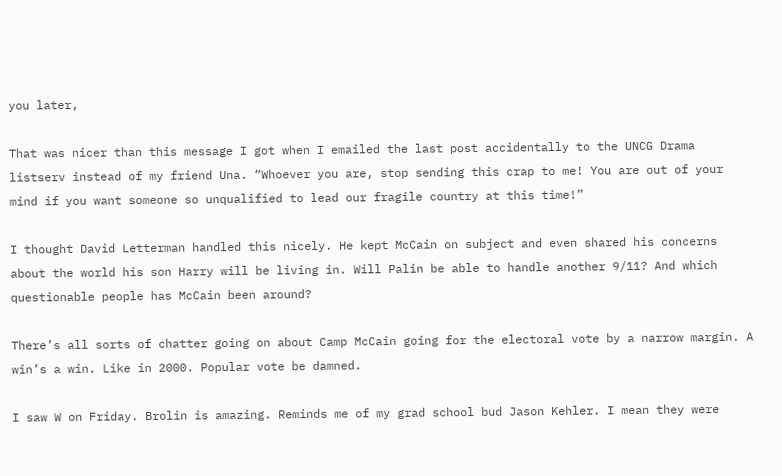you later,

That was nicer than this message I got when I emailed the last post accidentally to the UNCG Drama listserv instead of my friend Una. “Whoever you are, stop sending this crap to me! You are out of your mind if you want someone so unqualified to lead our fragile country at this time!”

I thought David Letterman handled this nicely. He kept McCain on subject and even shared his concerns about the world his son Harry will be living in. Will Palin be able to handle another 9/11? And which questionable people has McCain been around?

There’s all sorts of chatter going on about Camp McCain going for the electoral vote by a narrow margin. A win’s a win. Like in 2000. Popular vote be damned.

I saw W on Friday. Brolin is amazing. Reminds me of my grad school bud Jason Kehler. I mean they were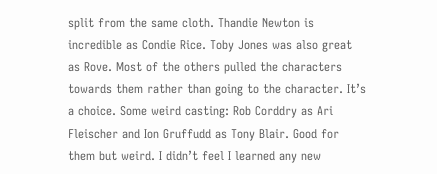split from the same cloth. Thandie Newton is incredible as Condie Rice. Toby Jones was also great as Rove. Most of the others pulled the characters towards them rather than going to the character. It’s a choice. Some weird casting: Rob Corddry as Ari Fleischer and Ion Gruffudd as Tony Blair. Good for them but weird. I didn’t feel I learned any new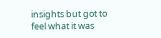insights but got to feel what it was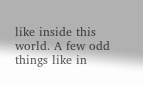like inside this world. A few odd things like in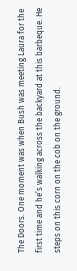The Doors. One moment was when Bush was meeting Laura for the first time and he’s walking across the backyard at this barbeque. He steps on this corn on the cob on the ground.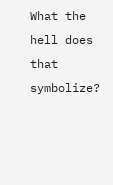What the hell does that symbolize?